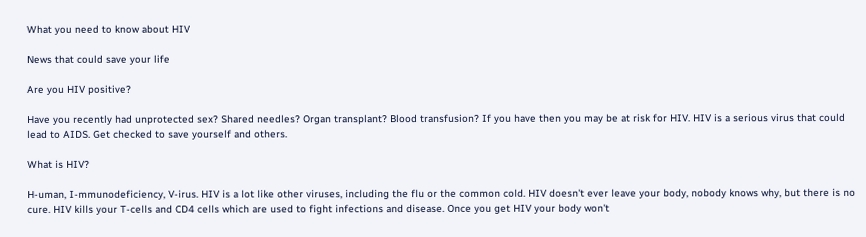What you need to know about HIV

News that could save your life

Are you HIV positive?

Have you recently had unprotected sex? Shared needles? Organ transplant? Blood transfusion? If you have then you may be at risk for HIV. HIV is a serious virus that could lead to AIDS. Get checked to save yourself and others.

What is HIV?

H-uman, I-mmunodeficiency, V-irus. HIV is a lot like other viruses, including the flu or the common cold. HIV doesn't ever leave your body, nobody knows why, but there is no cure. HIV kills your T-cells and CD4 cells which are used to fight infections and disease. Once you get HIV your body won't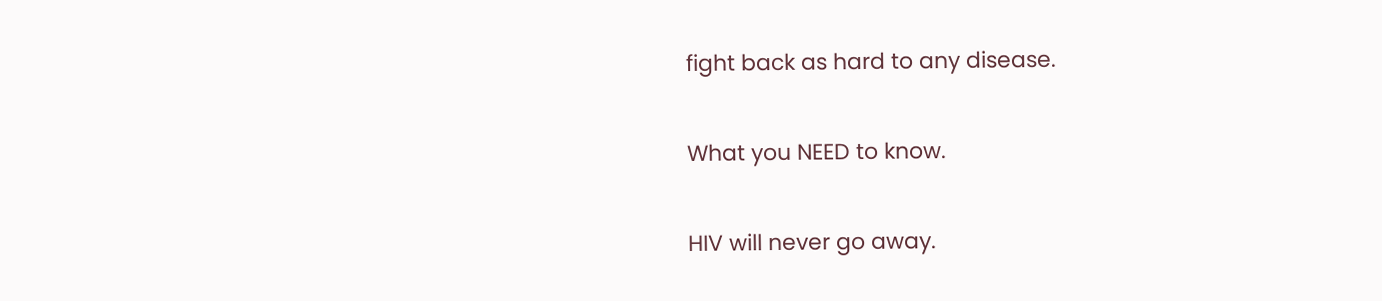fight back as hard to any disease.

What you NEED to know.

HIV will never go away.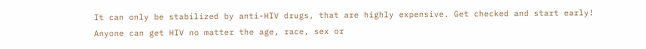It can only be stabilized by anti-HIV drugs, that are highly expensive. Get checked and start early! Anyone can get HIV no matter the age, race, sex or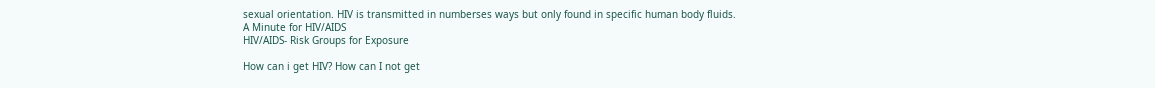sexual orientation. HIV is transmitted in numberses ways but only found in specific human body fluids.
A Minute for HIV/AIDS
HIV/AIDS- Risk Groups for Exposure

How can i get HIV? How can I not get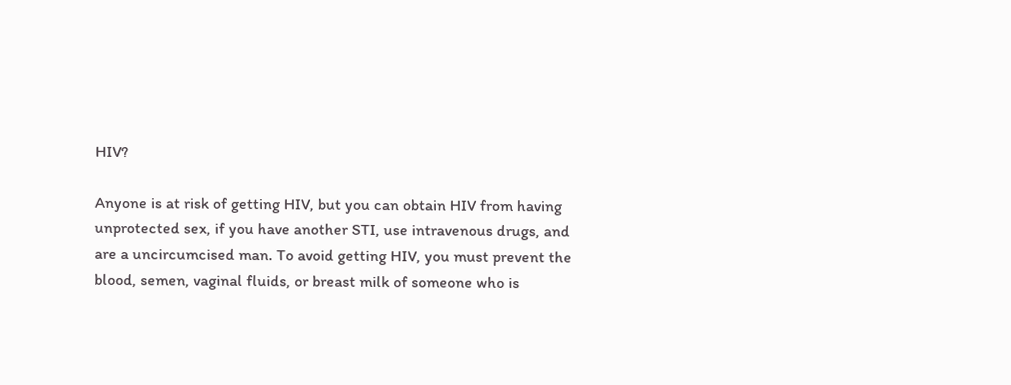HIV?

Anyone is at risk of getting HIV, but you can obtain HIV from having unprotected sex, if you have another STI, use intravenous drugs, and are a uncircumcised man. To avoid getting HIV, you must prevent the blood, semen, vaginal fluids, or breast milk of someone who is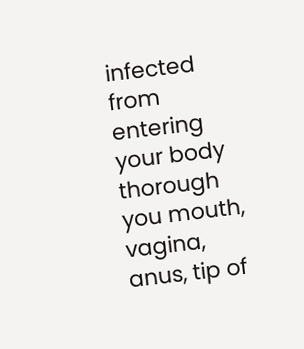infected from entering your body thorough you mouth, vagina, anus, tip of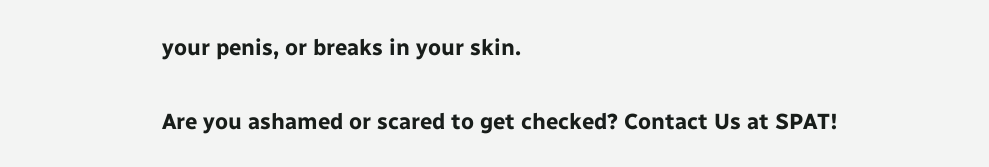your penis, or breaks in your skin.

Are you ashamed or scared to get checked? Contact Us at SPAT!